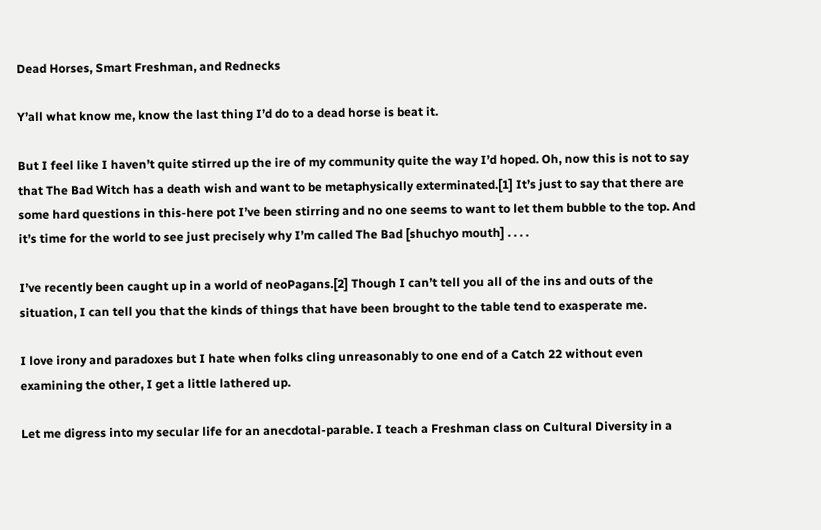Dead Horses, Smart Freshman, and Rednecks

Y’all what know me, know the last thing I’d do to a dead horse is beat it.

But I feel like I haven’t quite stirred up the ire of my community quite the way I’d hoped. Oh, now this is not to say that The Bad Witch has a death wish and want to be metaphysically exterminated.[1] It’s just to say that there are some hard questions in this-here pot I’ve been stirring and no one seems to want to let them bubble to the top. And it’s time for the world to see just precisely why I’m called The Bad [shuchyo mouth] . . . .

I’ve recently been caught up in a world of neoPagans.[2] Though I can’t tell you all of the ins and outs of the situation, I can tell you that the kinds of things that have been brought to the table tend to exasperate me.

I love irony and paradoxes but I hate when folks cling unreasonably to one end of a Catch 22 without even examining the other, I get a little lathered up.

Let me digress into my secular life for an anecdotal-parable. I teach a Freshman class on Cultural Diversity in a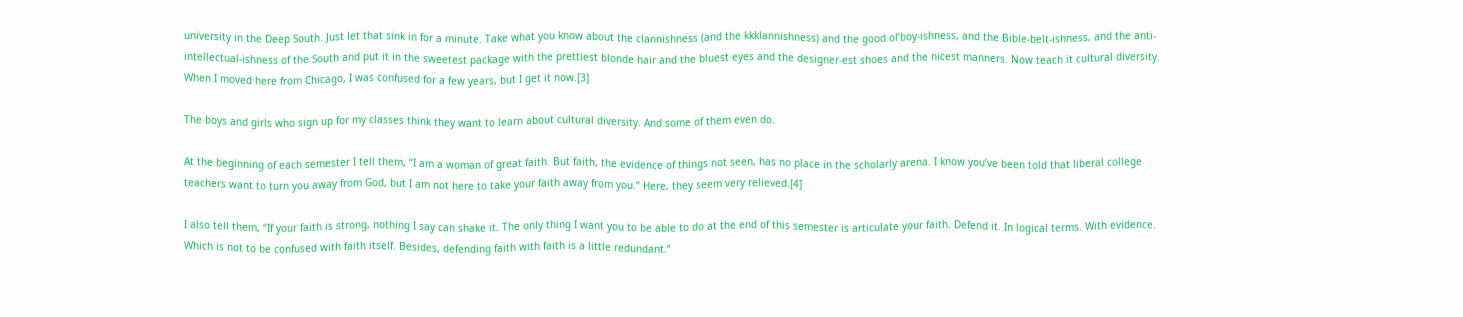university in the Deep South. Just let that sink in for a minute. Take what you know about the clannishness (and the kkklannishness) and the good ol’boy-ishness, and the Bible-belt-ishness, and the anti-intellectual-ishness of the South and put it in the sweetest package with the prettiest blonde hair and the bluest eyes and the designer-est shoes and the nicest manners. Now teach it cultural diversity. When I moved here from Chicago, I was confused for a few years, but I get it now.[3]

The boys and girls who sign up for my classes think they want to learn about cultural diversity. And some of them even do.

At the beginning of each semester I tell them, “I am a woman of great faith. But faith, the evidence of things not seen, has no place in the scholarly arena. I know you’ve been told that liberal college teachers want to turn you away from God, but I am not here to take your faith away from you.” Here, they seem very relieved.[4]

I also tell them, “If your faith is strong, nothing I say can shake it. The only thing I want you to be able to do at the end of this semester is articulate your faith. Defend it. In logical terms. With evidence. Which is not to be confused with faith itself. Besides, defending faith with faith is a little redundant.”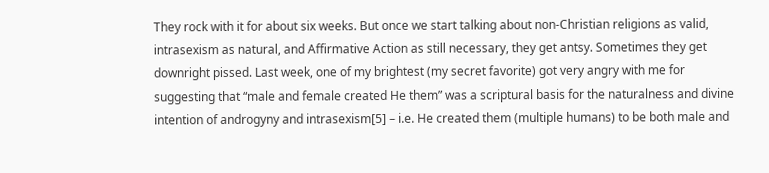They rock with it for about six weeks. But once we start talking about non-Christian religions as valid, intrasexism as natural, and Affirmative Action as still necessary, they get antsy. Sometimes they get downright pissed. Last week, one of my brightest (my secret favorite) got very angry with me for suggesting that “male and female created He them” was a scriptural basis for the naturalness and divine intention of androgyny and intrasexism[5] – i.e. He created them (multiple humans) to be both male and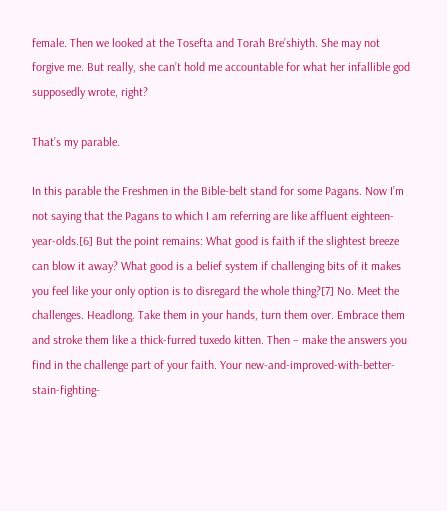female. Then we looked at the Tosefta and Torah Bre’shiyth. She may not forgive me. But really, she can’t hold me accountable for what her infallible god supposedly wrote, right?

That’s my parable.

In this parable the Freshmen in the Bible-belt stand for some Pagans. Now I’m not saying that the Pagans to which I am referring are like affluent eighteen-year-olds.[6] But the point remains: What good is faith if the slightest breeze can blow it away? What good is a belief system if challenging bits of it makes you feel like your only option is to disregard the whole thing?[7] No. Meet the challenges. Headlong. Take them in your hands, turn them over. Embrace them and stroke them like a thick-furred tuxedo kitten. Then – make the answers you find in the challenge part of your faith. Your new-and-improved-with-better-stain-fighting-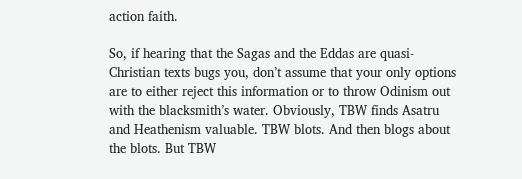action faith.

So, if hearing that the Sagas and the Eddas are quasi-Christian texts bugs you, don’t assume that your only options are to either reject this information or to throw Odinism out with the blacksmith’s water. Obviously, TBW finds Asatru and Heathenism valuable. TBW blots. And then blogs about the blots. But TBW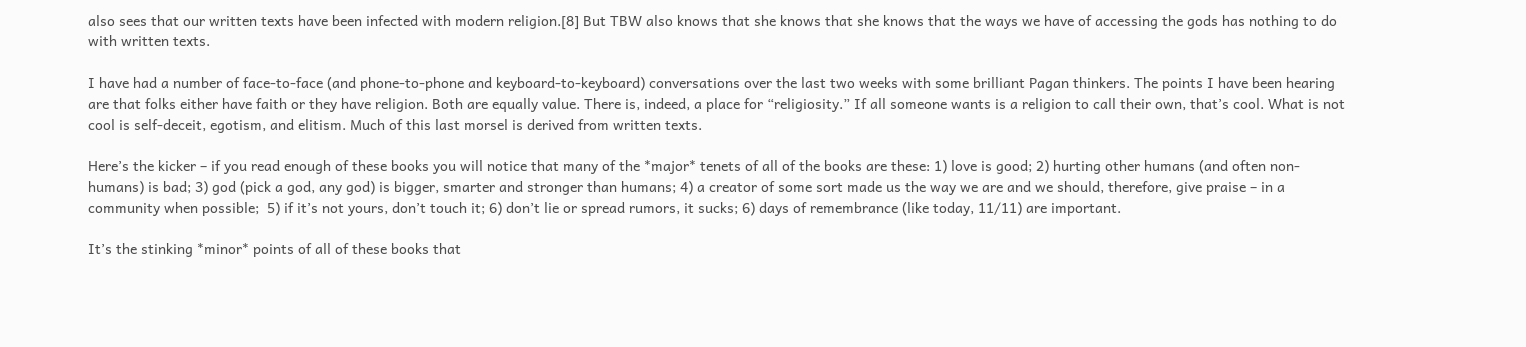also sees that our written texts have been infected with modern religion.[8] But TBW also knows that she knows that she knows that the ways we have of accessing the gods has nothing to do with written texts.

I have had a number of face-to-face (and phone-to-phone and keyboard-to-keyboard) conversations over the last two weeks with some brilliant Pagan thinkers. The points I have been hearing are that folks either have faith or they have religion. Both are equally value. There is, indeed, a place for “religiosity.” If all someone wants is a religion to call their own, that’s cool. What is not cool is self-deceit, egotism, and elitism. Much of this last morsel is derived from written texts.

Here’s the kicker – if you read enough of these books you will notice that many of the *major* tenets of all of the books are these: 1) love is good; 2) hurting other humans (and often non-humans) is bad; 3) god (pick a god, any god) is bigger, smarter and stronger than humans; 4) a creator of some sort made us the way we are and we should, therefore, give praise – in a community when possible;  5) if it’s not yours, don’t touch it; 6) don’t lie or spread rumors, it sucks; 6) days of remembrance (like today, 11/11) are important.

It’s the stinking *minor* points of all of these books that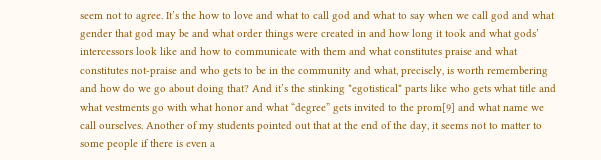seem not to agree. It’s the how to love and what to call god and what to say when we call god and what gender that god may be and what order things were created in and how long it took and what gods’ intercessors look like and how to communicate with them and what constitutes praise and what constitutes not-praise and who gets to be in the community and what, precisely, is worth remembering and how do we go about doing that? And it’s the stinking *egotistical* parts like who gets what title and what vestments go with what honor and what “degree” gets invited to the prom[9] and what name we call ourselves. Another of my students pointed out that at the end of the day, it seems not to matter to some people if there is even a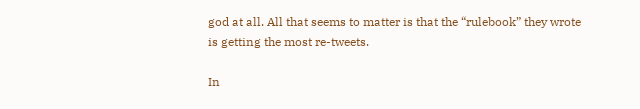god at all. All that seems to matter is that the “rulebook” they wrote is getting the most re-tweets.

In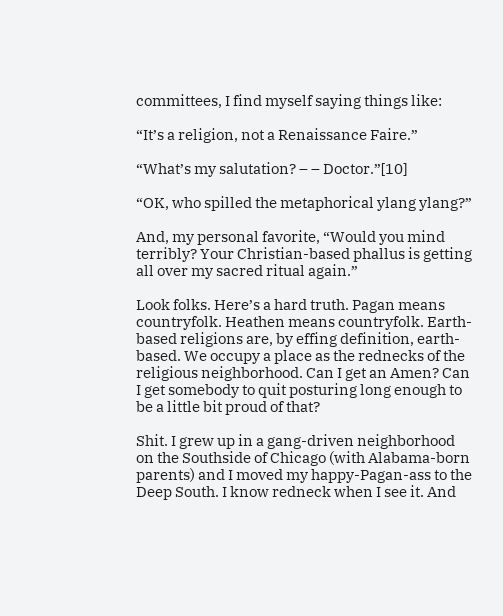committees, I find myself saying things like:

“It’s a religion, not a Renaissance Faire.”

“What’s my salutation? – – Doctor.”[10]

“OK, who spilled the metaphorical ylang ylang?”

And, my personal favorite, “Would you mind terribly? Your Christian-based phallus is getting all over my sacred ritual again.”

Look folks. Here’s a hard truth. Pagan means countryfolk. Heathen means countryfolk. Earth-based religions are, by effing definition, earth-based. We occupy a place as the rednecks of the religious neighborhood. Can I get an Amen? Can I get somebody to quit posturing long enough to be a little bit proud of that?

Shit. I grew up in a gang-driven neighborhood on the Southside of Chicago (with Alabama-born parents) and I moved my happy-Pagan-ass to the Deep South. I know redneck when I see it. And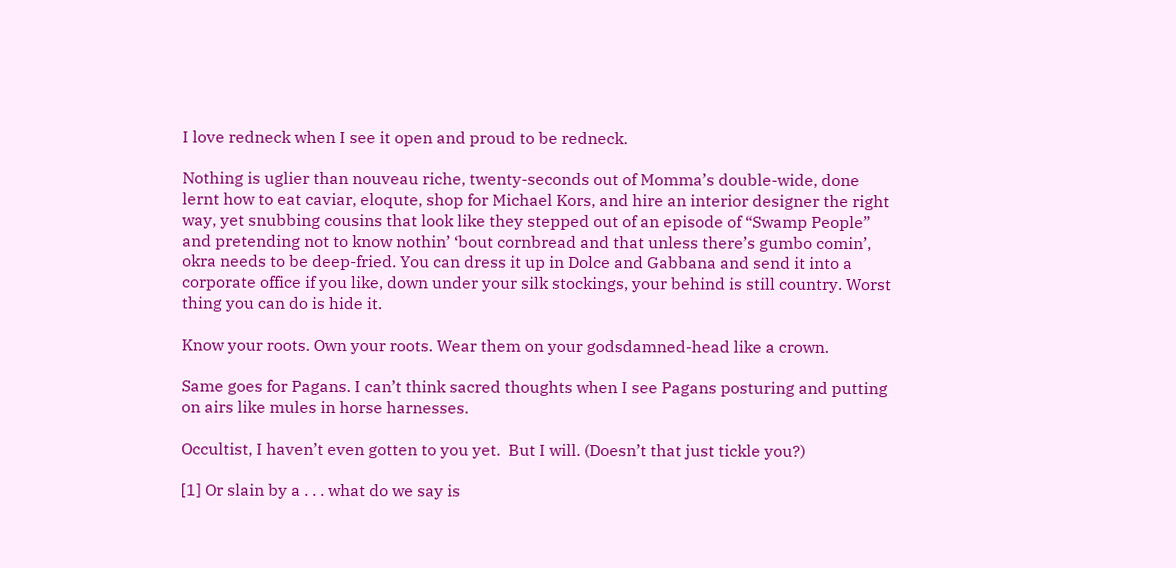I love redneck when I see it open and proud to be redneck.

Nothing is uglier than nouveau riche, twenty-seconds out of Momma’s double-wide, done lernt how to eat caviar, eloqute, shop for Michael Kors, and hire an interior designer the right way, yet snubbing cousins that look like they stepped out of an episode of “Swamp People” and pretending not to know nothin’ ‘bout cornbread and that unless there’s gumbo comin’, okra needs to be deep-fried. You can dress it up in Dolce and Gabbana and send it into a corporate office if you like, down under your silk stockings, your behind is still country. Worst thing you can do is hide it.

Know your roots. Own your roots. Wear them on your godsdamned-head like a crown.

Same goes for Pagans. I can’t think sacred thoughts when I see Pagans posturing and putting on airs like mules in horse harnesses.

Occultist, I haven’t even gotten to you yet.  But I will. (Doesn’t that just tickle you?)

[1] Or slain by a . . . what do we say is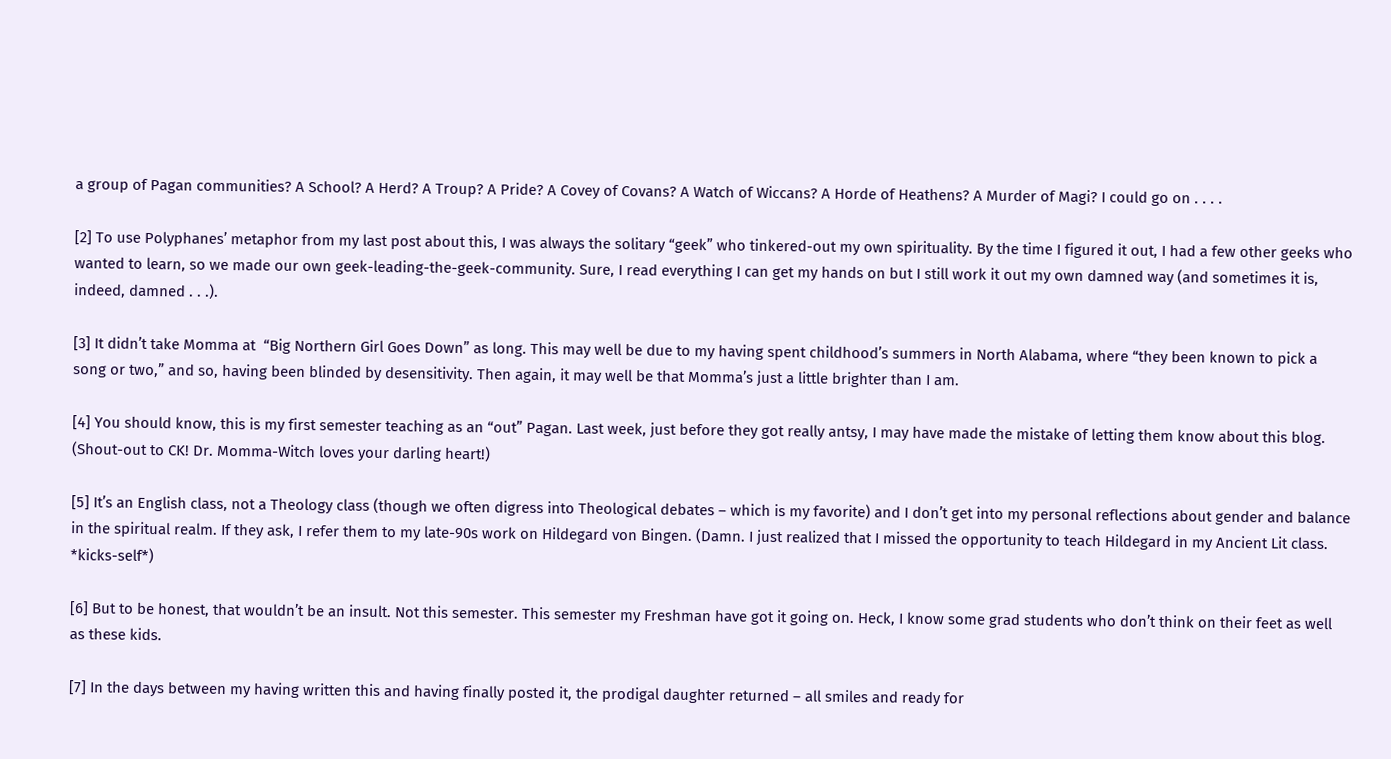a group of Pagan communities? A School? A Herd? A Troup? A Pride? A Covey of Covans? A Watch of Wiccans? A Horde of Heathens? A Murder of Magi? I could go on . . . .

[2] To use Polyphanes’ metaphor from my last post about this, I was always the solitary “geek” who tinkered-out my own spirituality. By the time I figured it out, I had a few other geeks who wanted to learn, so we made our own geek-leading-the-geek-community. Sure, I read everything I can get my hands on but I still work it out my own damned way (and sometimes it is, indeed, damned . . .).

[3] It didn’t take Momma at  “Big Northern Girl Goes Down” as long. This may well be due to my having spent childhood’s summers in North Alabama, where “they been known to pick a song or two,” and so, having been blinded by desensitivity. Then again, it may well be that Momma’s just a little brighter than I am.

[4] You should know, this is my first semester teaching as an “out” Pagan. Last week, just before they got really antsy, I may have made the mistake of letting them know about this blog. (Shout-out to CK! Dr. Momma-Witch loves your darling heart!)

[5] It’s an English class, not a Theology class (though we often digress into Theological debates – which is my favorite) and I don’t get into my personal reflections about gender and balance in the spiritual realm. If they ask, I refer them to my late-90s work on Hildegard von Bingen. (Damn. I just realized that I missed the opportunity to teach Hildegard in my Ancient Lit class. *kicks-self*)

[6] But to be honest, that wouldn’t be an insult. Not this semester. This semester my Freshman have got it going on. Heck, I know some grad students who don’t think on their feet as well as these kids.

[7] In the days between my having written this and having finally posted it, the prodigal daughter returned – all smiles and ready for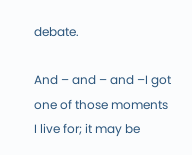debate.

And – and – and –I got one of those moments I live for; it may be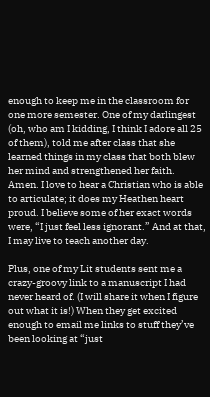enough to keep me in the classroom for one more semester. One of my darlingest (oh, who am I kidding, I think I adore all 25 of them), told me after class that she learned things in my class that both blew her mind and strengthened her faith. Amen. I love to hear a Christian who is able to articulate; it does my Heathen heart proud. I believe some of her exact words were, “I just feel less ignorant.” And at that, I may live to teach another day.

Plus, one of my Lit students sent me a crazy-groovy link to a manuscript I had never heard of. (I will share it when I figure out what it is!) When they get excited enough to email me links to stuff they’ve been looking at “just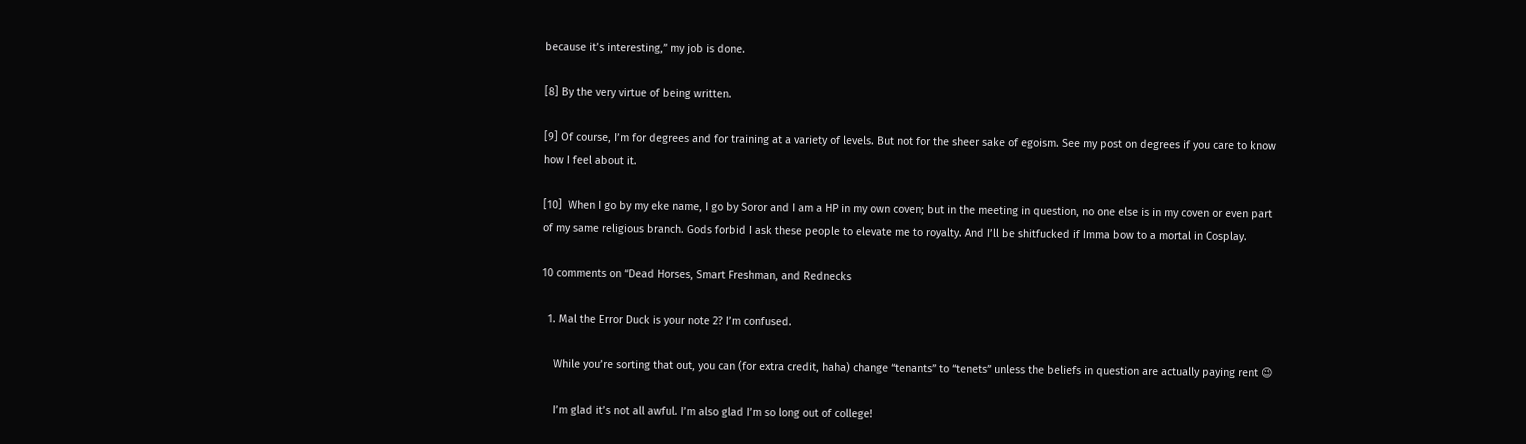because it’s interesting,” my job is done.

[8] By the very virtue of being written.

[9] Of course, I’m for degrees and for training at a variety of levels. But not for the sheer sake of egoism. See my post on degrees if you care to know how I feel about it.

[10]  When I go by my eke name, I go by Soror and I am a HP in my own coven; but in the meeting in question, no one else is in my coven or even part of my same religious branch. Gods forbid I ask these people to elevate me to royalty. And I’ll be shitfucked if Imma bow to a mortal in Cosplay.

10 comments on “Dead Horses, Smart Freshman, and Rednecks

  1. Mal the Error Duck is your note 2? I’m confused.

    While you’re sorting that out, you can (for extra credit, haha) change “tenants” to “tenets” unless the beliefs in question are actually paying rent 😉

    I’m glad it’s not all awful. I’m also glad I’m so long out of college!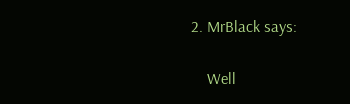2. MrBlack says:

    Well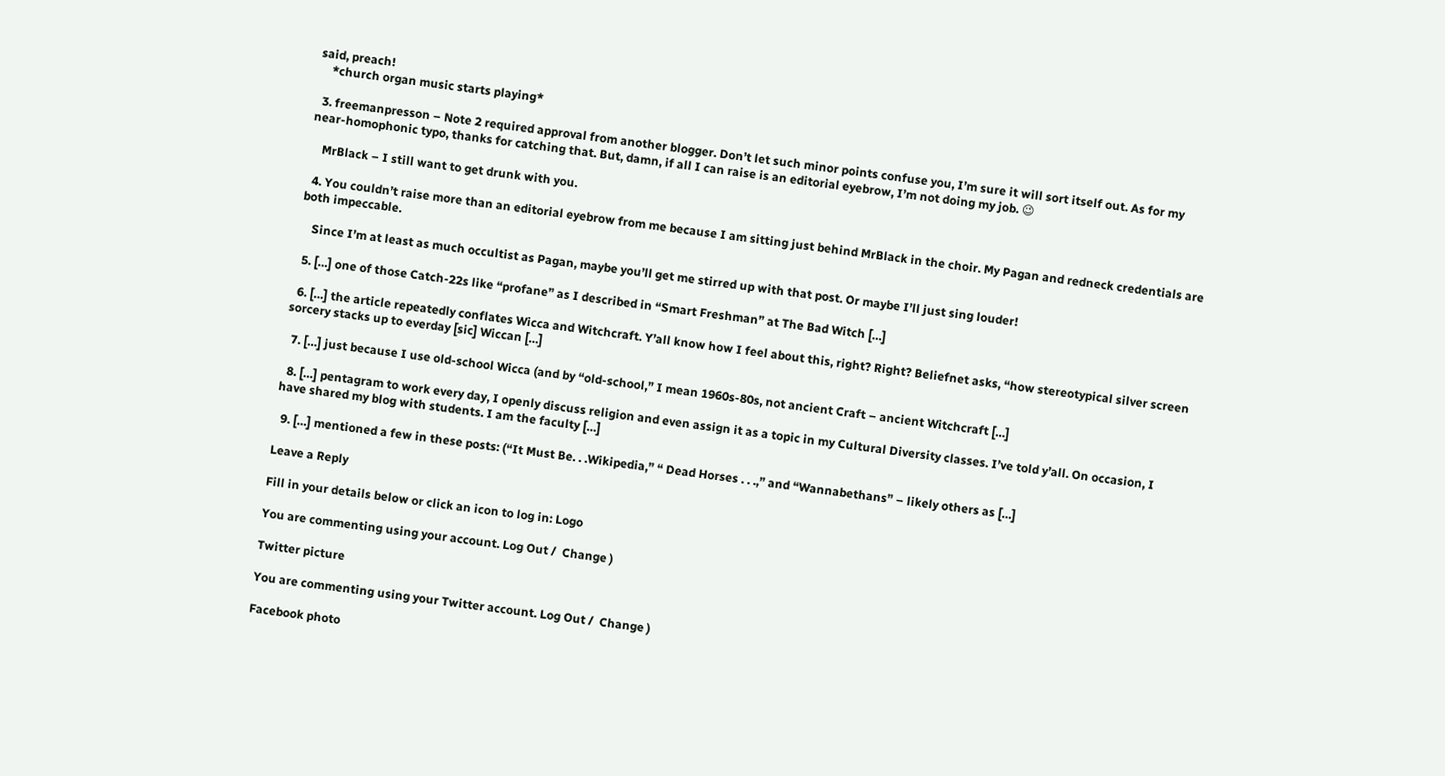said, preach!
    *church organ music starts playing*

  3. freemanpresson – Note 2 required approval from another blogger. Don’t let such minor points confuse you, I’m sure it will sort itself out. As for my near-homophonic typo, thanks for catching that. But, damn, if all I can raise is an editorial eyebrow, I’m not doing my job. 😉

    MrBlack – I still want to get drunk with you.

  4. You couldn’t raise more than an editorial eyebrow from me because I am sitting just behind MrBlack in the choir. My Pagan and redneck credentials are both impeccable.

    Since I’m at least as much occultist as Pagan, maybe you’ll get me stirred up with that post. Or maybe I’ll just sing louder!

  5. […] one of those Catch-22s like “profane” as I described in “Smart Freshman” at The Bad Witch […]

  6. […] the article repeatedly conflates Wicca and Witchcraft. Y’all know how I feel about this, right? Right? Beliefnet asks, “how stereotypical silver screen sorcery stacks up to everday [sic] Wiccan […]

  7. […] just because I use old-school Wicca (and by “old-school,” I mean 1960s-80s, not ancient Craft – ancient Witchcraft […]

  8. […] pentagram to work every day, I openly discuss religion and even assign it as a topic in my Cultural Diversity classes. I’ve told y’all. On occasion, I have shared my blog with students. I am the faculty […]

  9. […] mentioned a few in these posts: (“It Must Be. . .Wikipedia,” “ Dead Horses . . .,” and “Wannabethans” – likely others as […]

Leave a Reply

Fill in your details below or click an icon to log in: Logo

You are commenting using your account. Log Out /  Change )

Twitter picture

You are commenting using your Twitter account. Log Out /  Change )

Facebook photo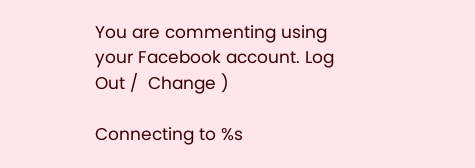You are commenting using your Facebook account. Log Out /  Change )

Connecting to %s